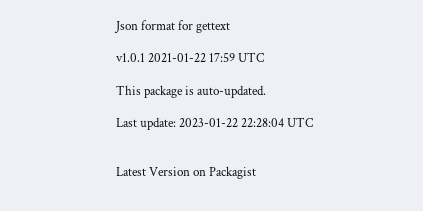Json format for gettext

v1.0.1 2021-01-22 17:59 UTC

This package is auto-updated.

Last update: 2023-01-22 22:28:04 UTC


Latest Version on Packagist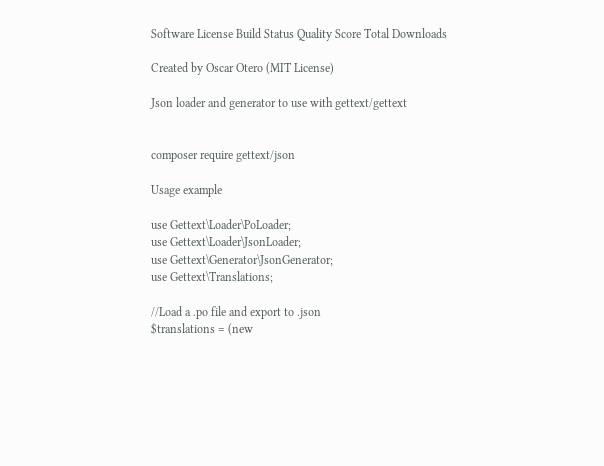Software License Build Status Quality Score Total Downloads

Created by Oscar Otero (MIT License)

Json loader and generator to use with gettext/gettext


composer require gettext/json

Usage example

use Gettext\Loader\PoLoader;
use Gettext\Loader\JsonLoader;
use Gettext\Generator\JsonGenerator;
use Gettext\Translations;

//Load a .po file and export to .json
$translations = (new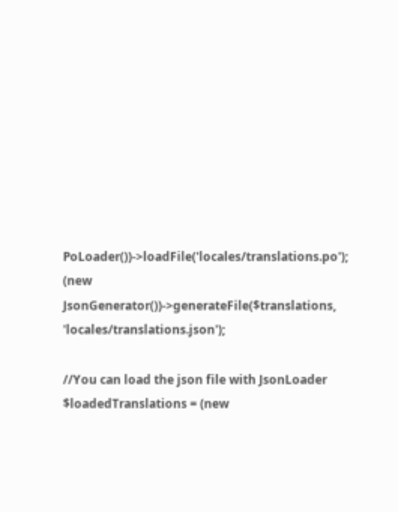PoLoader())->loadFile('locales/translations.po');
(new JsonGenerator())->generateFile($translations, 'locales/translations.json');

//You can load the json file with JsonLoader
$loadedTranslations = (new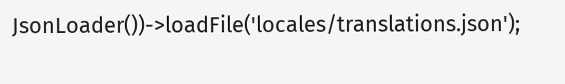JsonLoader())->loadFile('locales/translations.json');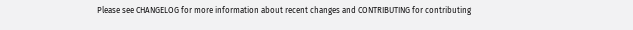Please see CHANGELOG for more information about recent changes and CONTRIBUTING for contributing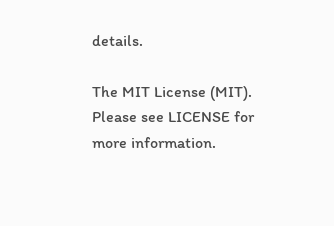details.

The MIT License (MIT). Please see LICENSE for more information.